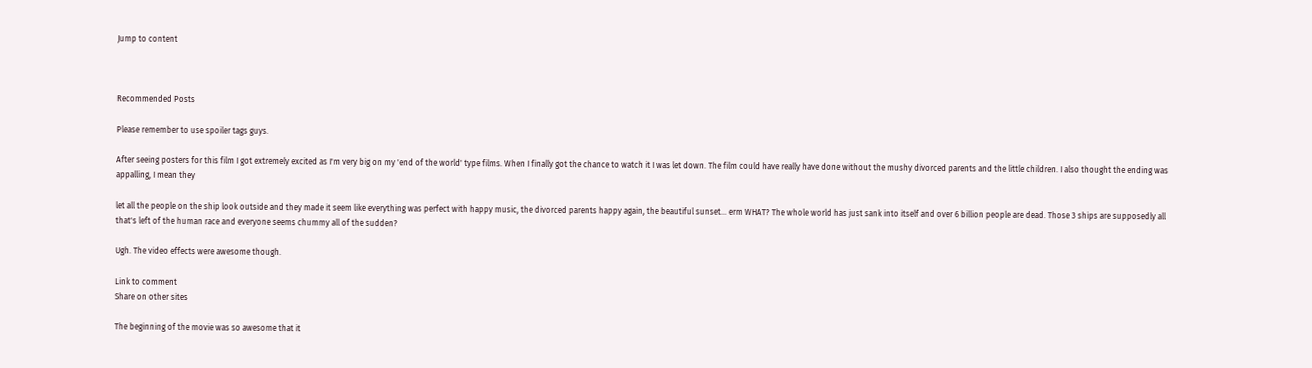Jump to content



Recommended Posts

Please remember to use spoiler tags guys.

After seeing posters for this film I got extremely excited as I'm very big on my 'end of the world' type films. When I finally got the chance to watch it I was let down. The film could have really have done without the mushy divorced parents and the little children. I also thought the ending was appalling, I mean they

let all the people on the ship look outside and they made it seem like everything was perfect with happy music, the divorced parents happy again, the beautiful sunset... erm WHAT? The whole world has just sank into itself and over 6 billion people are dead. Those 3 ships are supposedly all that's left of the human race and everyone seems chummy all of the sudden?

Ugh. The video effects were awesome though.

Link to comment
Share on other sites

The beginning of the movie was so awesome that it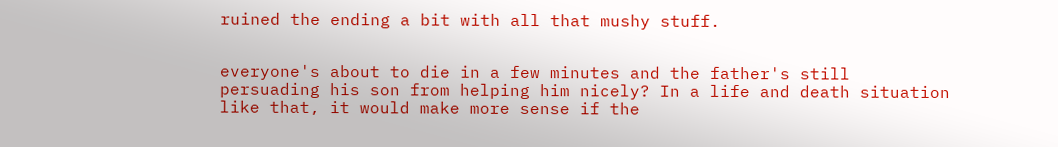ruined the ending a bit with all that mushy stuff.


everyone's about to die in a few minutes and the father's still persuading his son from helping him nicely? In a life and death situation like that, it would make more sense if the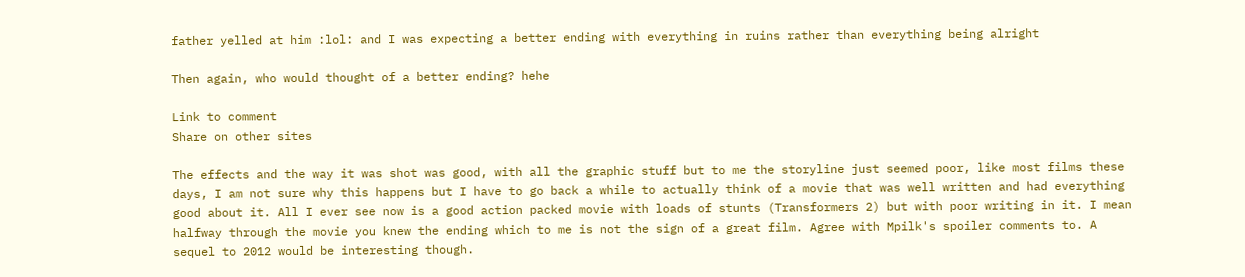father yelled at him :lol: and I was expecting a better ending with everything in ruins rather than everything being alright

Then again, who would thought of a better ending? hehe

Link to comment
Share on other sites

The effects and the way it was shot was good, with all the graphic stuff but to me the storyline just seemed poor, like most films these days, I am not sure why this happens but I have to go back a while to actually think of a movie that was well written and had everything good about it. All I ever see now is a good action packed movie with loads of stunts (Transformers 2) but with poor writing in it. I mean halfway through the movie you knew the ending which to me is not the sign of a great film. Agree with Mpilk's spoiler comments to. A sequel to 2012 would be interesting though.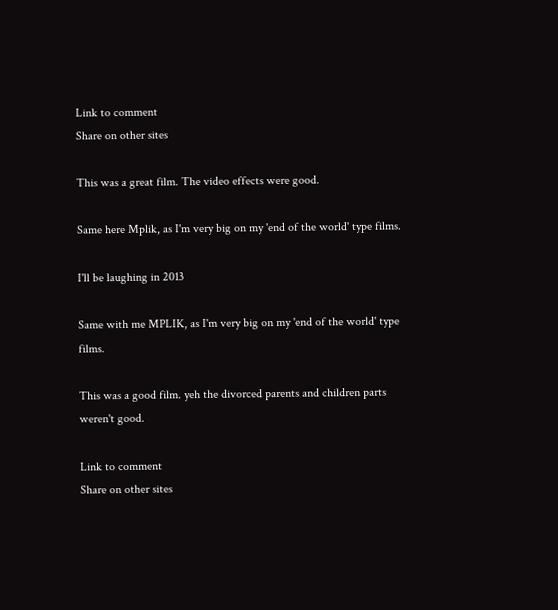Link to comment
Share on other sites

This was a great film. The video effects were good.

Same here Mplik, as I'm very big on my 'end of the world' type films.

I'll be laughing in 2013

Same with me MPLIK, as I'm very big on my 'end of the world' type films.

This was a good film. yeh the divorced parents and children parts weren't good.

Link to comment
Share on other sites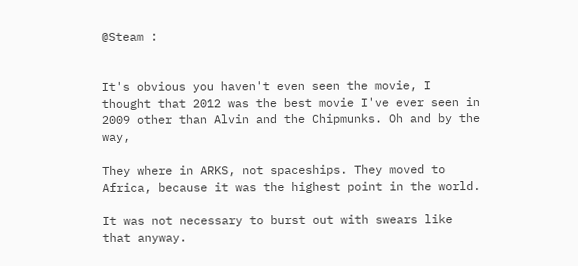@Steam :


It's obvious you haven't even seen the movie, I thought that 2012 was the best movie I've ever seen in 2009 other than Alvin and the Chipmunks. Oh and by the way,

They where in ARKS, not spaceships. They moved to Africa, because it was the highest point in the world.

It was not necessary to burst out with swears like that anyway.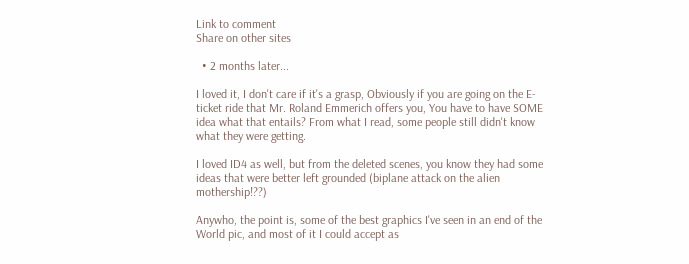Link to comment
Share on other sites

  • 2 months later...

I loved it, I don't care if it's a grasp, Obviously if you are going on the E-ticket ride that Mr. Roland Emmerich offers you, You have to have SOME idea what that entails? From what I read, some people still didn't know what they were getting.

I loved ID4 as well, but from the deleted scenes, you know they had some ideas that were better left grounded (biplane attack on the alien mothership!??)

Anywho, the point is, some of the best graphics I've seen in an end of the World pic, and most of it I could accept as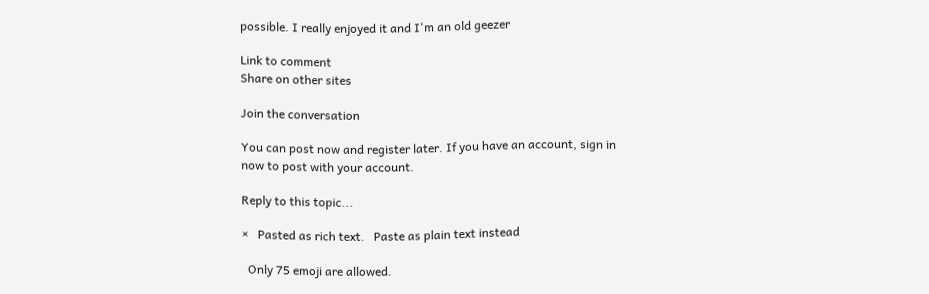possible. I really enjoyed it and I'm an old geezer

Link to comment
Share on other sites

Join the conversation

You can post now and register later. If you have an account, sign in now to post with your account.

Reply to this topic...

×   Pasted as rich text.   Paste as plain text instead

  Only 75 emoji are allowed.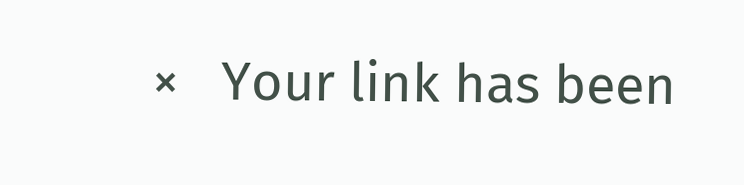×   Your link has been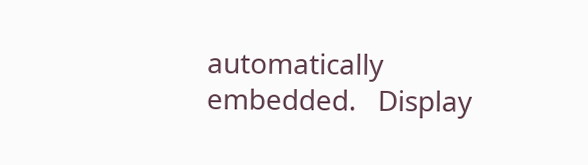automatically embedded.   Display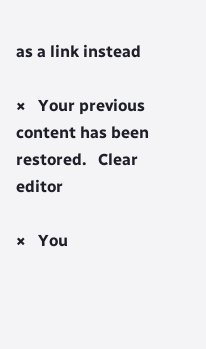as a link instead

×   Your previous content has been restored.   Clear editor

×   You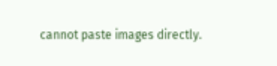cannot paste images directly.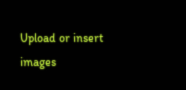Upload or insert images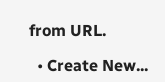from URL.

  • Create New...